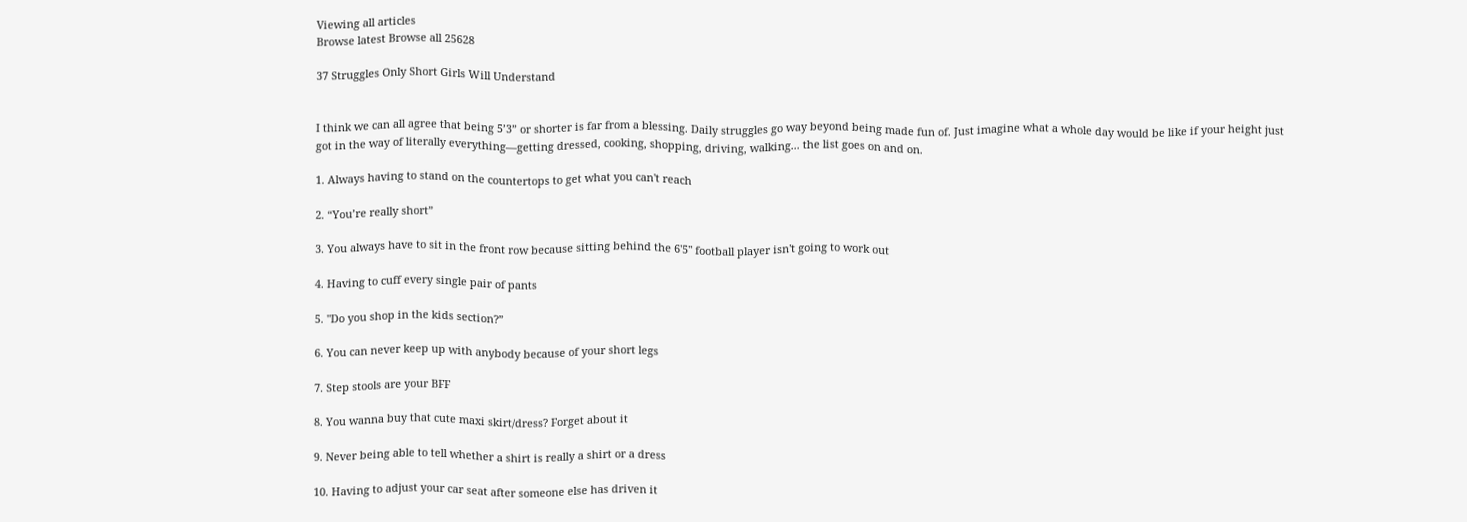Viewing all articles
Browse latest Browse all 25628

37 Struggles Only Short Girls Will Understand


I think we can all agree that being 5’3” or shorter is far from a blessing. Daily struggles go way beyond being made fun of. Just imagine what a whole day would be like if your height just got in the way of literally everything—getting dressed, cooking, shopping, driving, walking... the list goes on and on.

1. Always having to stand on the countertops to get what you can't reach

2. “You’re really short”

3. You always have to sit in the front row because sitting behind the 6'5" football player isn't going to work out

4. Having to cuff every single pair of pants

5. "Do you shop in the kids section?”

6. You can never keep up with anybody because of your short legs

7. Step stools are your BFF

8. You wanna buy that cute maxi skirt/dress? Forget about it

9. Never being able to tell whether a shirt is really a shirt or a dress

10. Having to adjust your car seat after someone else has driven it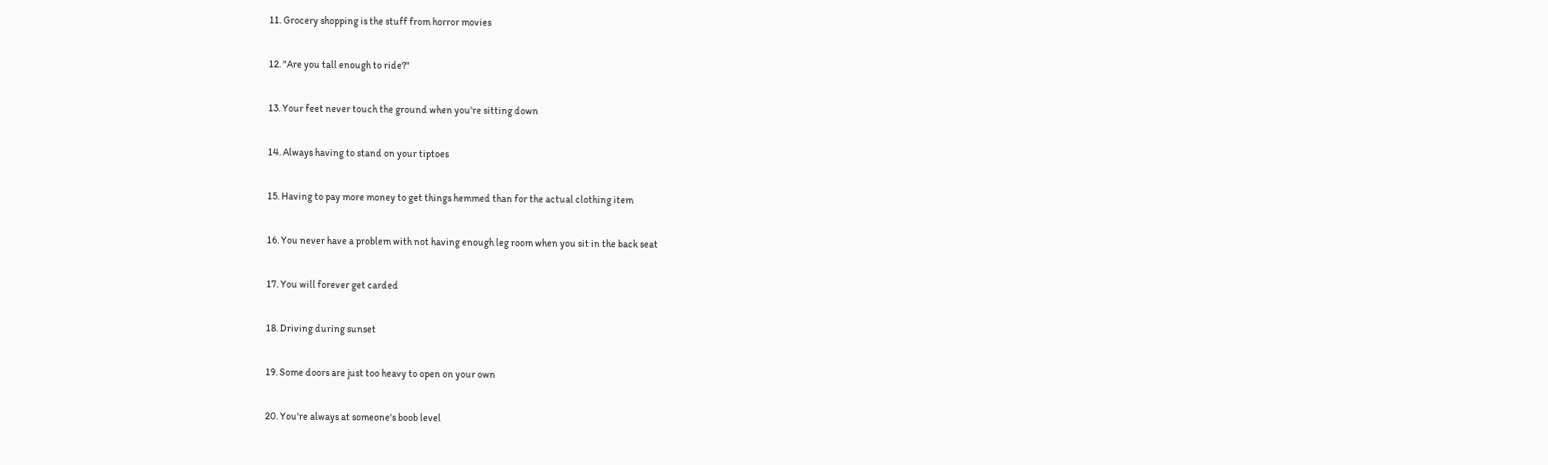11. Grocery shopping is the stuff from horror movies

12. "Are you tall enough to ride?"

13. Your feet never touch the ground when you're sitting down

14. Always having to stand on your tiptoes

15. Having to pay more money to get things hemmed than for the actual clothing item

16. You never have a problem with not having enough leg room when you sit in the back seat

17. You will forever get carded

18. Driving during sunset

19. Some doors are just too heavy to open on your own

20. You're always at someone's boob level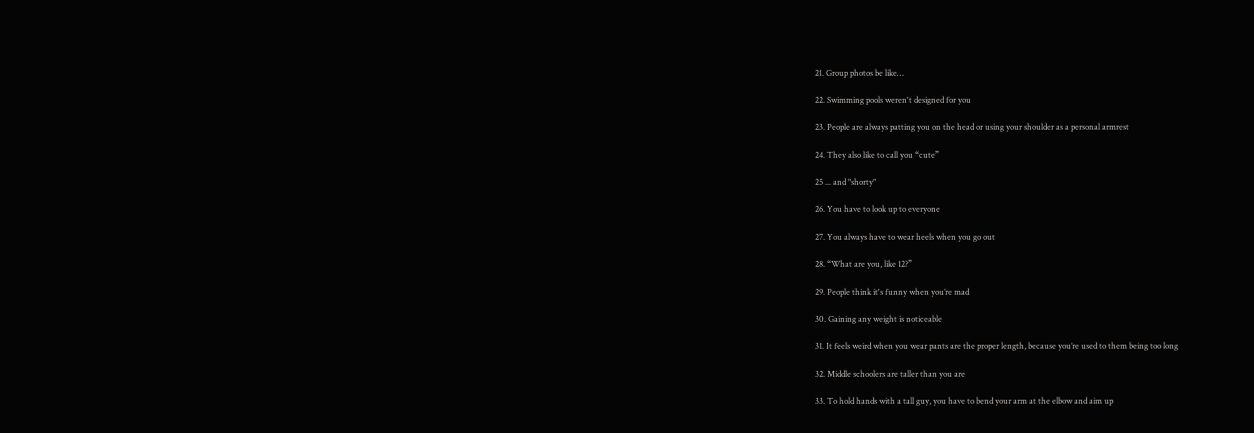21. Group photos be like…

22. Swimming pools weren't designed for you

23. People are always patting you on the head or using your shoulder as a personal armrest

24. They also like to call you “cute”

25 ... and "shorty"

26. You have to look up to everyone

27. You always have to wear heels when you go out

28. “What are you, like 12?”

29. People think it's funny when you’re mad

30. Gaining any weight is noticeable

31. It feels weird when you wear pants are the proper length, because you’re used to them being too long

32. Middle schoolers are taller than you are

33. To hold hands with a tall guy, you have to bend your arm at the elbow and aim up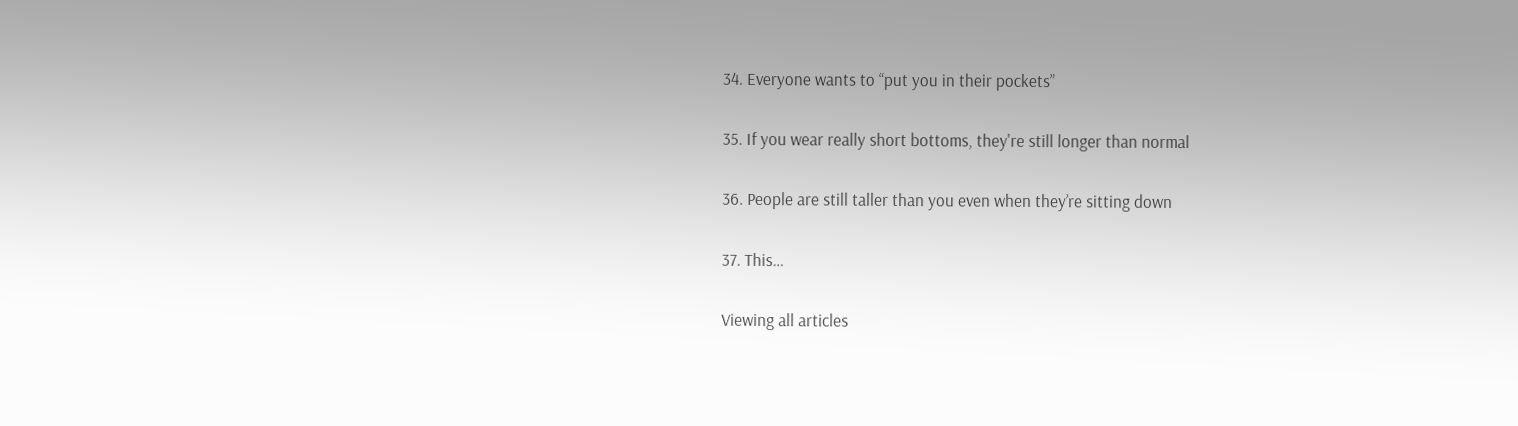34. Everyone wants to “put you in their pockets”

35. If you wear really short bottoms, they're still longer than normal

36. People are still taller than you even when they’re sitting down

37. This…

Viewing all articles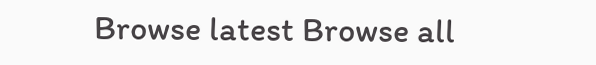Browse latest Browse all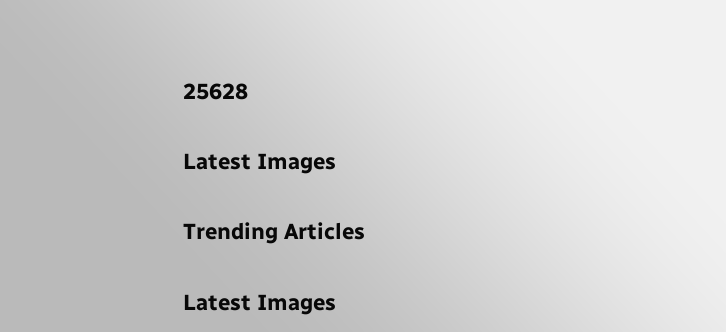25628

Latest Images

Trending Articles

Latest Images